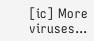[ic] More viruses...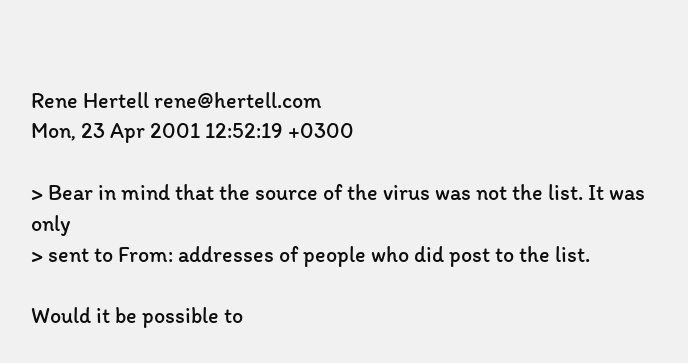Rene Hertell rene@hertell.com
Mon, 23 Apr 2001 12:52:19 +0300

> Bear in mind that the source of the virus was not the list. It was only
> sent to From: addresses of people who did post to the list.

Would it be possible to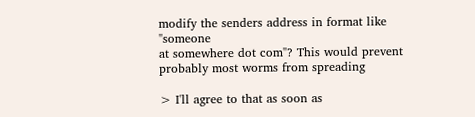modify the senders address in format like "someone
at somewhere dot com"? This would prevent probably most worms from spreading

> I'll agree to that as soon as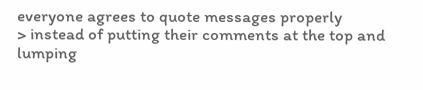everyone agrees to quote messages properly
> instead of putting their comments at the top and lumping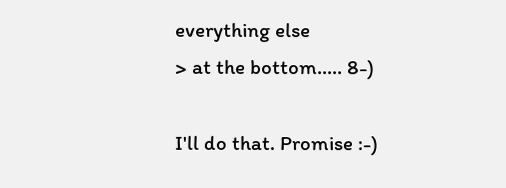everything else
> at the bottom..... 8-)

I'll do that. Promise :-)